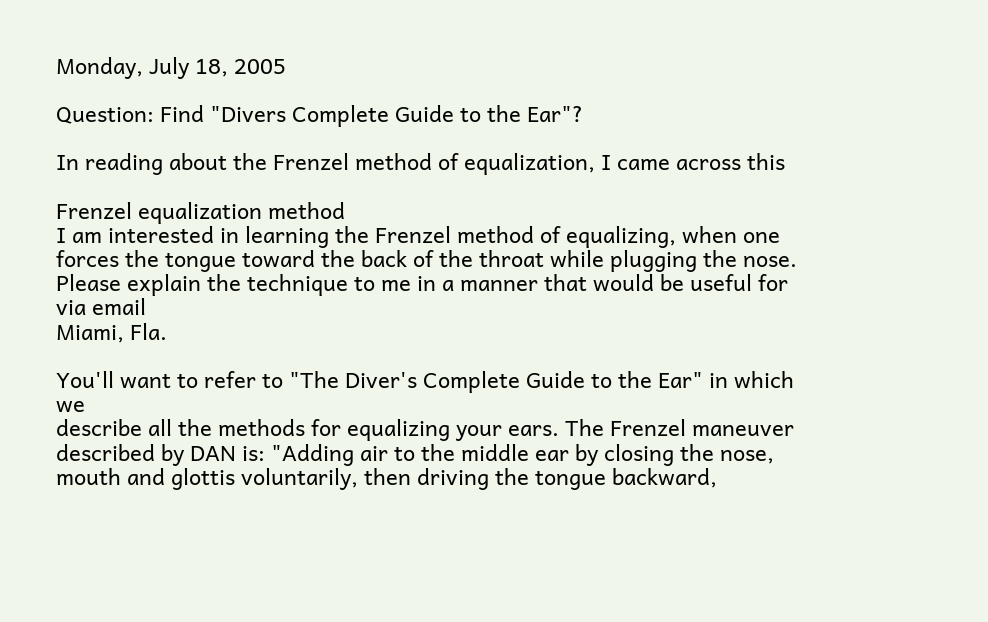Monday, July 18, 2005

Question: Find "Divers Complete Guide to the Ear"?

In reading about the Frenzel method of equalization, I came across this

Frenzel equalization method
I am interested in learning the Frenzel method of equalizing, when one
forces the tongue toward the back of the throat while plugging the nose.
Please explain the technique to me in a manner that would be useful for
via email
Miami, Fla.

You'll want to refer to "The Diver's Complete Guide to the Ear" in which we
describe all the methods for equalizing your ears. The Frenzel maneuver
described by DAN is: "Adding air to the middle ear by closing the nose,
mouth and glottis voluntarily, then driving the tongue backward,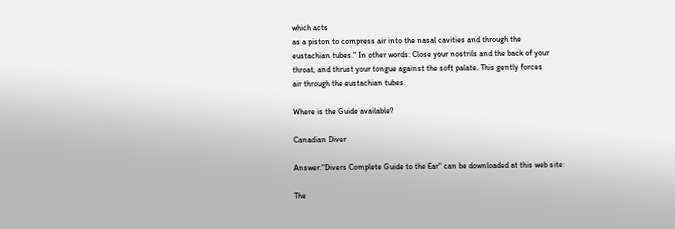which acts
as a piston to compress air into the nasal cavities and through the
eustachian tubes." In other words: Close your nostrils and the back of your
throat, and thrust your tongue against the soft palate. This gently forces
air through the eustachian tubes.

Where is the Guide available?

Canadian Diver

Answer:"Divers Complete Guide to the Ear" can be downloaded at this web site:

The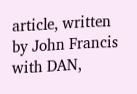article, written by John Francis with DAN,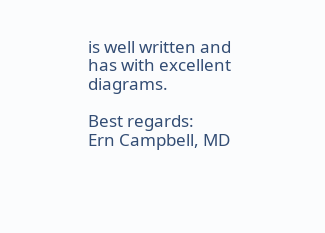is well written and has with excellent diagrams.

Best regards:
Ern Campbell, MD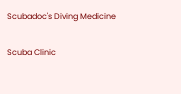Scubadoc's Diving Medicine

Scuba Clinic